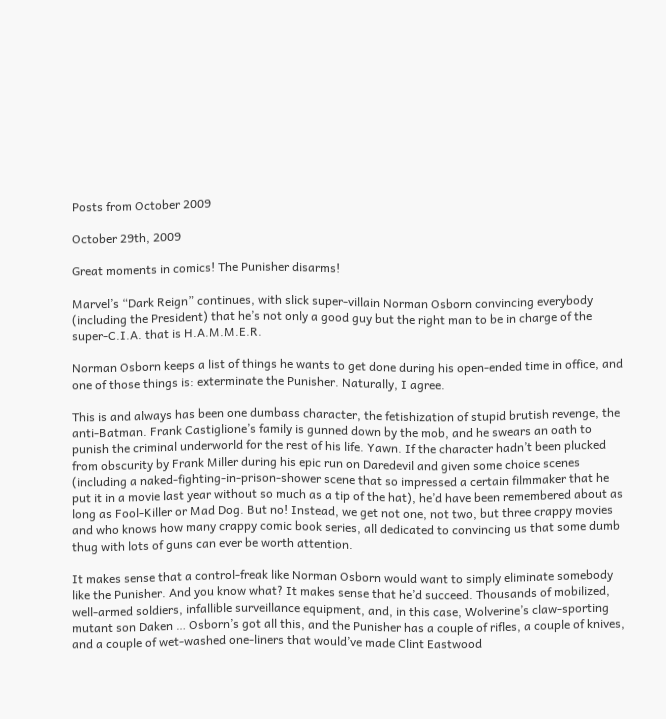Posts from October 2009

October 29th, 2009

Great moments in comics! The Punisher disarms!

Marvel’s “Dark Reign” continues, with slick super-villain Norman Osborn convincing everybody (including the President) that he’s not only a good guy but the right man to be in charge of the super-C.I.A. that is H.A.M.M.E.R.

Norman Osborn keeps a list of things he wants to get done during his open-ended time in office, and one of those things is: exterminate the Punisher. Naturally, I agree.

This is and always has been one dumbass character, the fetishization of stupid brutish revenge, the anti-Batman. Frank Castiglione’s family is gunned down by the mob, and he swears an oath to punish the criminal underworld for the rest of his life. Yawn. If the character hadn’t been plucked from obscurity by Frank Miller during his epic run on Daredevil and given some choice scenes (including a naked-fighting-in-prison-shower scene that so impressed a certain filmmaker that he put it in a movie last year without so much as a tip of the hat), he’d have been remembered about as long as Fool-Killer or Mad Dog. But no! Instead, we get not one, not two, but three crappy movies and who knows how many crappy comic book series, all dedicated to convincing us that some dumb thug with lots of guns can ever be worth attention.

It makes sense that a control-freak like Norman Osborn would want to simply eliminate somebody like the Punisher. And you know what? It makes sense that he’d succeed. Thousands of mobilized, well-armed soldiers, infallible surveillance equipment, and, in this case, Wolverine’s claw-sporting mutant son Daken … Osborn’s got all this, and the Punisher has a couple of rifles, a couple of knives, and a couple of wet-washed one-liners that would’ve made Clint Eastwood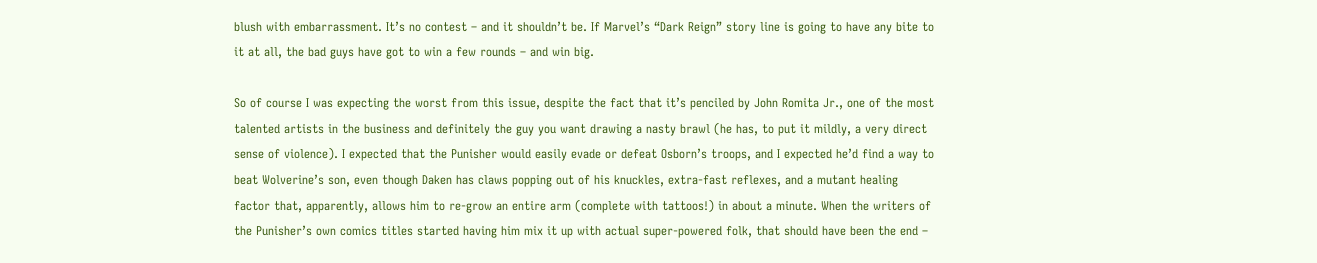blush with embarrassment. It’s no contest – and it shouldn’t be. If Marvel’s “Dark Reign” story line is going to have any bite to it at all, the bad guys have got to win a few rounds – and win big.

So of course I was expecting the worst from this issue, despite the fact that it’s penciled by John Romita Jr., one of the most talented artists in the business and definitely the guy you want drawing a nasty brawl (he has, to put it mildly, a very direct sense of violence). I expected that the Punisher would easily evade or defeat Osborn’s troops, and I expected he’d find a way to beat Wolverine’s son, even though Daken has claws popping out of his knuckles, extra-fast reflexes, and a mutant healing factor that, apparently, allows him to re-grow an entire arm (complete with tattoos!) in about a minute. When the writers of the Punisher’s own comics titles started having him mix it up with actual super-powered folk, that should have been the end –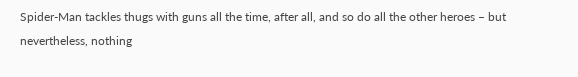Spider-Man tackles thugs with guns all the time, after all, and so do all the other heroes – but nevertheless, nothing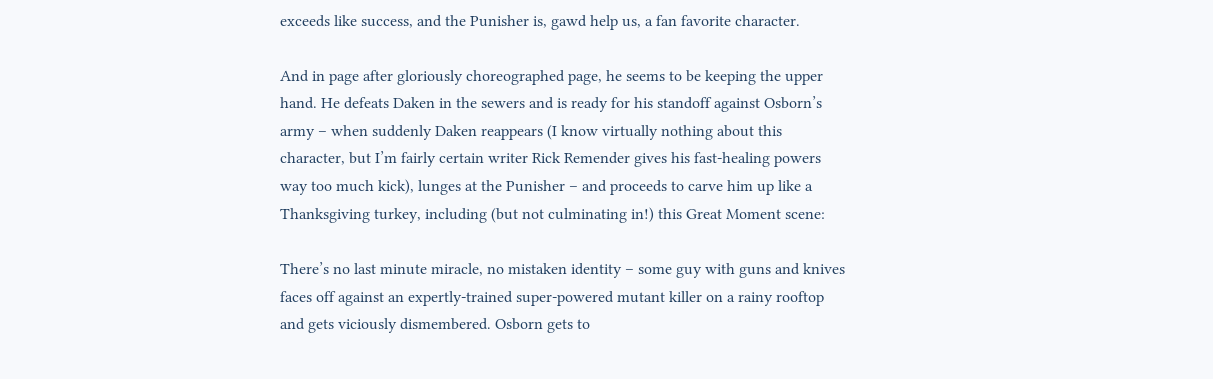exceeds like success, and the Punisher is, gawd help us, a fan favorite character.

And in page after gloriously choreographed page, he seems to be keeping the upper hand. He defeats Daken in the sewers and is ready for his standoff against Osborn’s army – when suddenly Daken reappears (I know virtually nothing about this character, but I’m fairly certain writer Rick Remender gives his fast-healing powers way too much kick), lunges at the Punisher – and proceeds to carve him up like a Thanksgiving turkey, including (but not culminating in!) this Great Moment scene:

There’s no last minute miracle, no mistaken identity – some guy with guns and knives faces off against an expertly-trained super-powered mutant killer on a rainy rooftop and gets viciously dismembered. Osborn gets to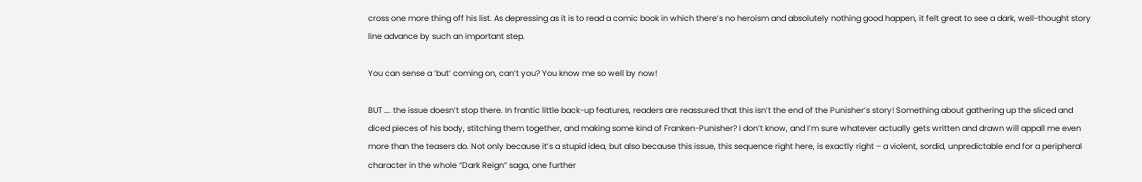cross one more thing off his list. As depressing as it is to read a comic book in which there’s no heroism and absolutely nothing good happen, it felt great to see a dark, well-thought story line advance by such an important step.

You can sense a ‘but’ coming on, can’t you? You know me so well by now!

BUT …. the issue doesn’t stop there. In frantic little back-up features, readers are reassured that this isn’t the end of the Punisher’s story! Something about gathering up the sliced and diced pieces of his body, stitching them together, and making some kind of Franken-Punisher? I don’t know, and I’m sure whatever actually gets written and drawn will appall me even more than the teasers do. Not only because it’s a stupid idea, but also because this issue, this sequence right here, is exactly right – a violent, sordid, unpredictable end for a peripheral character in the whole “Dark Reign” saga, one further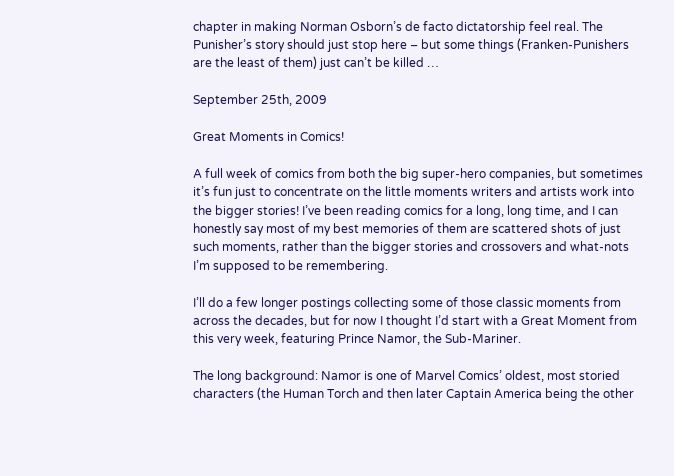chapter in making Norman Osborn’s de facto dictatorship feel real. The Punisher’s story should just stop here – but some things (Franken-Punishers are the least of them) just can’t be killed …

September 25th, 2009

Great Moments in Comics!

A full week of comics from both the big super-hero companies, but sometimes it’s fun just to concentrate on the little moments writers and artists work into the bigger stories! I’ve been reading comics for a long, long time, and I can honestly say most of my best memories of them are scattered shots of just such moments, rather than the bigger stories and crossovers and what-nots I’m supposed to be remembering.

I’ll do a few longer postings collecting some of those classic moments from across the decades, but for now I thought I’d start with a Great Moment from this very week, featuring Prince Namor, the Sub-Mariner.

The long background: Namor is one of Marvel Comics’ oldest, most storied characters (the Human Torch and then later Captain America being the other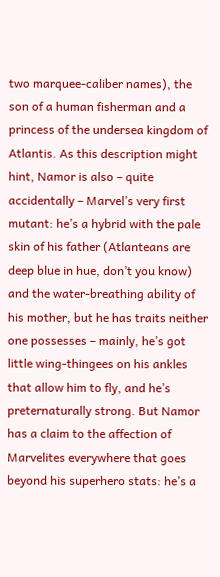two marquee-caliber names), the son of a human fisherman and a princess of the undersea kingdom of Atlantis. As this description might hint, Namor is also – quite accidentally – Marvel’s very first mutant: he’s a hybrid with the pale skin of his father (Atlanteans are deep blue in hue, don’t you know) and the water-breathing ability of his mother, but he has traits neither one possesses – mainly, he’s got little wing-thingees on his ankles that allow him to fly, and he’s preternaturally strong. But Namor has a claim to the affection of Marvelites everywhere that goes beyond his superhero stats: he’s a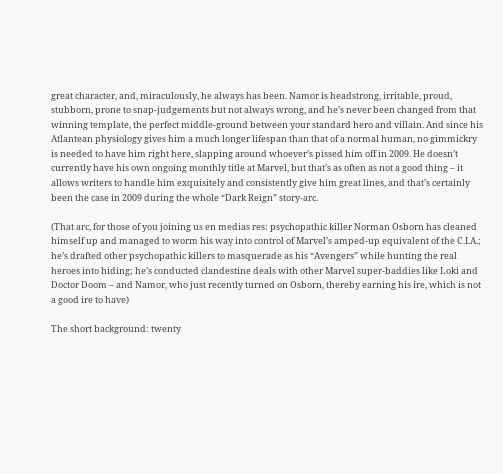great character, and, miraculously, he always has been. Namor is headstrong, irritable, proud, stubborn, prone to snap-judgements but not always wrong, and he’s never been changed from that winning template, the perfect middle-ground between your standard hero and villain. And since his Atlantean physiology gives him a much longer lifespan than that of a normal human, no gimmickry is needed to have him right here, slapping around whoever’s pissed him off in 2009. He doesn’t currently have his own ongoing monthly title at Marvel, but that’s as often as not a good thing – it allows writers to handle him exquisitely and consistently give him great lines, and that’s certainly been the case in 2009 during the whole “Dark Reign” story-arc.

(That arc, for those of you joining us en medias res: psychopathic killer Norman Osborn has cleaned himself up and managed to worm his way into control of Marvel’s amped-up equivalent of the C.I.A.; he’s drafted other psychopathic killers to masquerade as his “Avengers” while hunting the real heroes into hiding; he’s conducted clandestine deals with other Marvel super-baddies like Loki and Doctor Doom – and Namor, who just recently turned on Osborn, thereby earning his ire, which is not a good ire to have)

The short background: twenty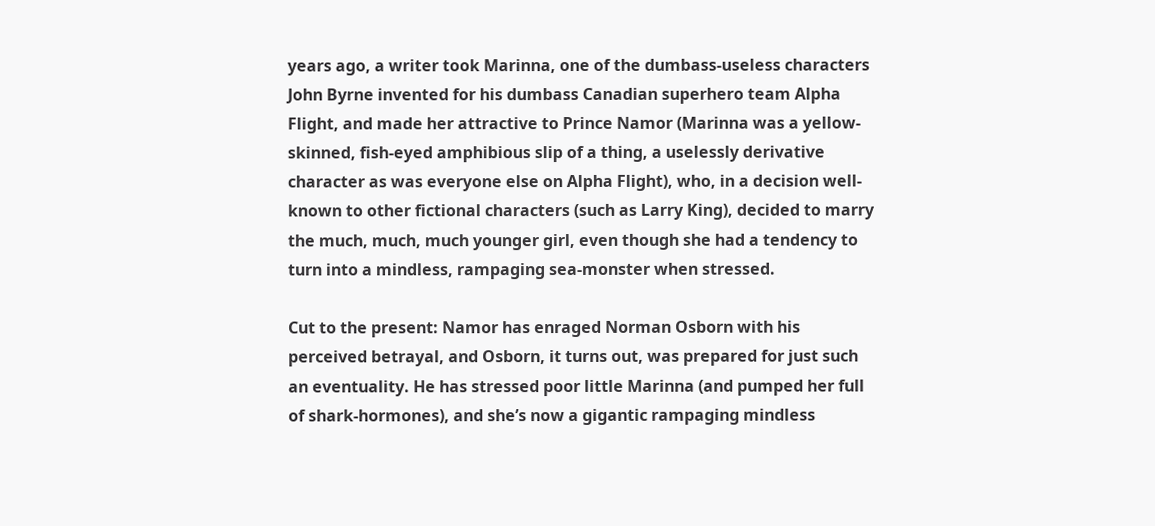years ago, a writer took Marinna, one of the dumbass-useless characters John Byrne invented for his dumbass Canadian superhero team Alpha Flight, and made her attractive to Prince Namor (Marinna was a yellow-skinned, fish-eyed amphibious slip of a thing, a uselessly derivative character as was everyone else on Alpha Flight), who, in a decision well-known to other fictional characters (such as Larry King), decided to marry the much, much, much younger girl, even though she had a tendency to turn into a mindless, rampaging sea-monster when stressed.

Cut to the present: Namor has enraged Norman Osborn with his perceived betrayal, and Osborn, it turns out, was prepared for just such an eventuality. He has stressed poor little Marinna (and pumped her full of shark-hormones), and she’s now a gigantic rampaging mindless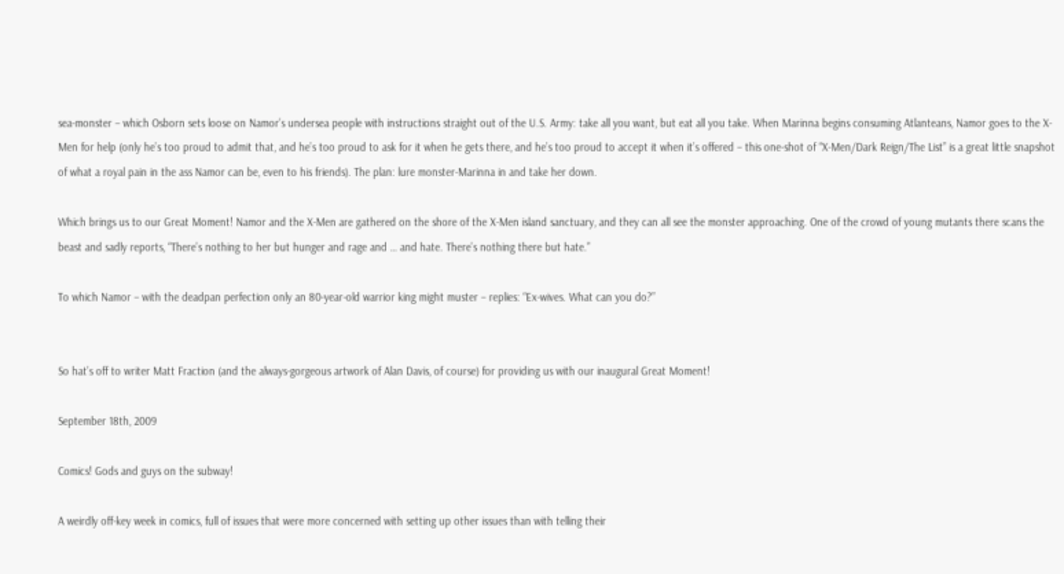sea-monster – which Osborn sets loose on Namor’s undersea people with instructions straight out of the U.S. Army: take all you want, but eat all you take. When Marinna begins consuming Atlanteans, Namor goes to the X-Men for help (only he’s too proud to admit that, and he’s too proud to ask for it when he gets there, and he’s too proud to accept it when it’s offered – this one-shot of “X-Men/Dark Reign/The List” is a great little snapshot of what a royal pain in the ass Namor can be, even to his friends). The plan: lure monster-Marinna in and take her down.

Which brings us to our Great Moment! Namor and the X-Men are gathered on the shore of the X-Men island sanctuary, and they can all see the monster approaching. One of the crowd of young mutants there scans the beast and sadly reports, “There’s nothing to her but hunger and rage and … and hate. There’s nothing there but hate.”

To which Namor – with the deadpan perfection only an 80-year-old warrior king might muster – replies: “Ex-wives. What can you do?”


So hat’s off to writer Matt Fraction (and the always-gorgeous artwork of Alan Davis, of course) for providing us with our inaugural Great Moment!

September 18th, 2009

Comics! Gods and guys on the subway!

A weirdly off-key week in comics, full of issues that were more concerned with setting up other issues than with telling their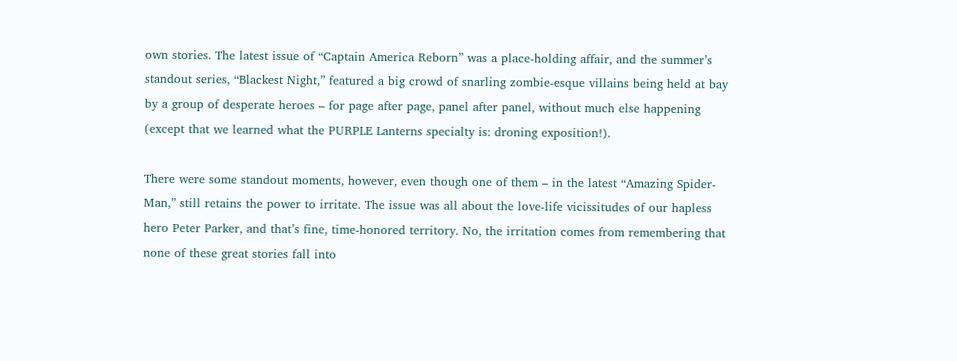own stories. The latest issue of “Captain America Reborn” was a place-holding affair, and the summer’s standout series, “Blackest Night,” featured a big crowd of snarling zombie-esque villains being held at bay by a group of desperate heroes – for page after page, panel after panel, without much else happening (except that we learned what the PURPLE Lanterns specialty is: droning exposition!).

There were some standout moments, however, even though one of them – in the latest “Amazing Spider-Man,” still retains the power to irritate. The issue was all about the love-life vicissitudes of our hapless hero Peter Parker, and that’s fine, time-honored territory. No, the irritation comes from remembering that none of these great stories fall into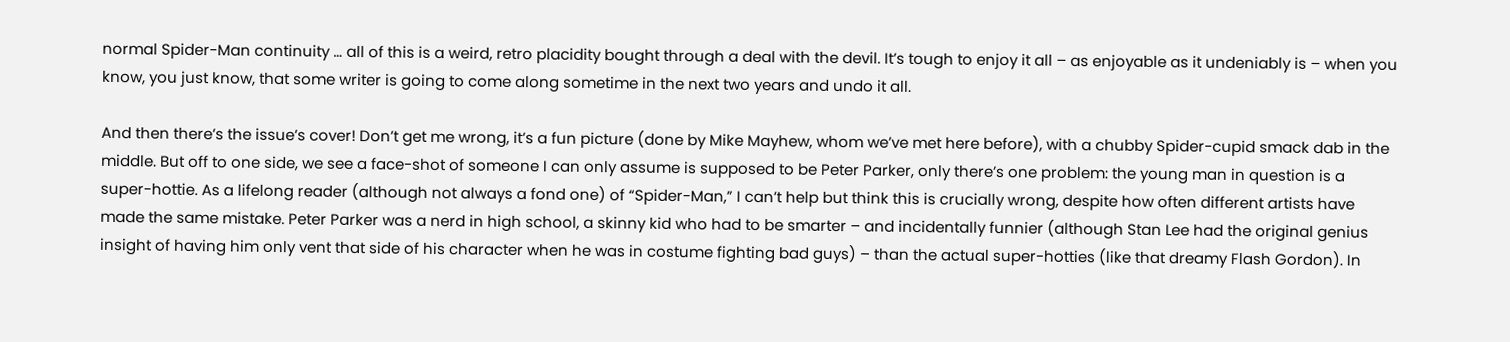normal Spider-Man continuity … all of this is a weird, retro placidity bought through a deal with the devil. It’s tough to enjoy it all – as enjoyable as it undeniably is – when you know, you just know, that some writer is going to come along sometime in the next two years and undo it all.

And then there’s the issue’s cover! Don’t get me wrong, it’s a fun picture (done by Mike Mayhew, whom we’ve met here before), with a chubby Spider-cupid smack dab in the middle. But off to one side, we see a face-shot of someone I can only assume is supposed to be Peter Parker, only there’s one problem: the young man in question is a super-hottie. As a lifelong reader (although not always a fond one) of “Spider-Man,” I can’t help but think this is crucially wrong, despite how often different artists have made the same mistake. Peter Parker was a nerd in high school, a skinny kid who had to be smarter – and incidentally funnier (although Stan Lee had the original genius insight of having him only vent that side of his character when he was in costume fighting bad guys) – than the actual super-hotties (like that dreamy Flash Gordon). In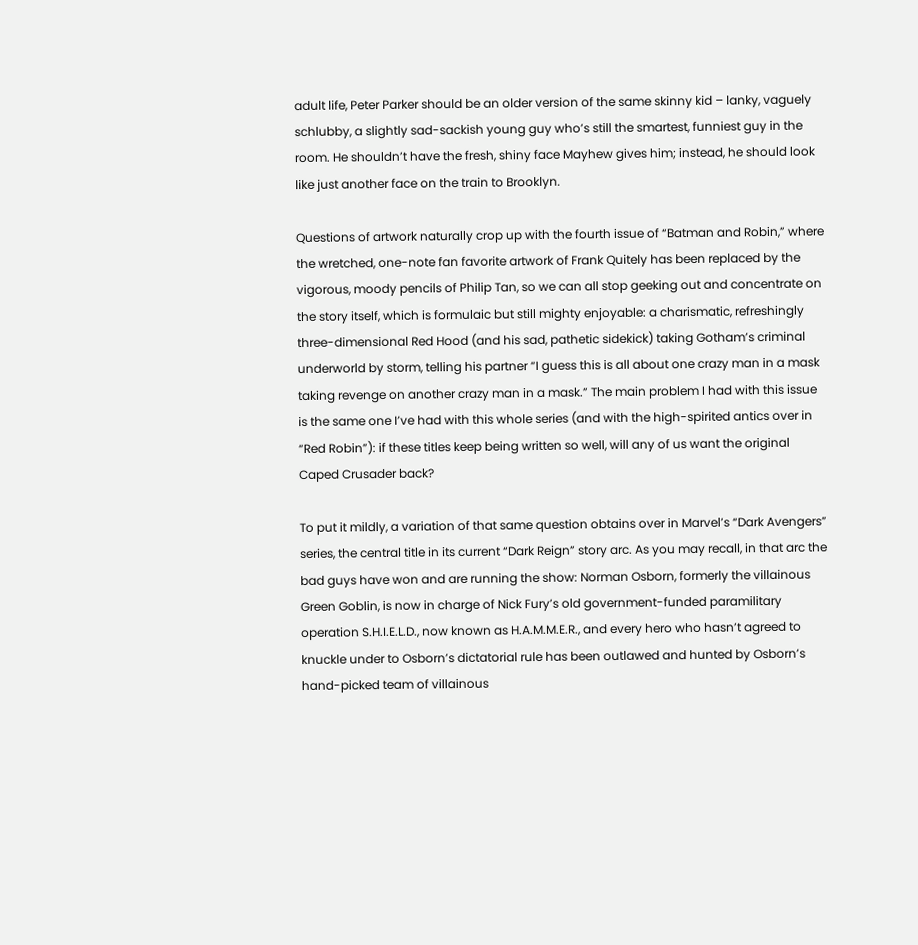adult life, Peter Parker should be an older version of the same skinny kid – lanky, vaguely schlubby, a slightly sad-sackish young guy who’s still the smartest, funniest guy in the room. He shouldn’t have the fresh, shiny face Mayhew gives him; instead, he should look like just another face on the train to Brooklyn.

Questions of artwork naturally crop up with the fourth issue of “Batman and Robin,” where the wretched, one-note fan favorite artwork of Frank Quitely has been replaced by the vigorous, moody pencils of Philip Tan, so we can all stop geeking out and concentrate on the story itself, which is formulaic but still mighty enjoyable: a charismatic, refreshingly three-dimensional Red Hood (and his sad, pathetic sidekick) taking Gotham’s criminal underworld by storm, telling his partner “I guess this is all about one crazy man in a mask taking revenge on another crazy man in a mask.” The main problem I had with this issue is the same one I’ve had with this whole series (and with the high-spirited antics over in “Red Robin”): if these titles keep being written so well, will any of us want the original Caped Crusader back?

To put it mildly, a variation of that same question obtains over in Marvel’s “Dark Avengers” series, the central title in its current “Dark Reign” story arc. As you may recall, in that arc the bad guys have won and are running the show: Norman Osborn, formerly the villainous Green Goblin, is now in charge of Nick Fury’s old government-funded paramilitary operation S.H.I.E.L.D., now known as H.A.M.M.E.R., and every hero who hasn’t agreed to knuckle under to Osborn’s dictatorial rule has been outlawed and hunted by Osborn’s hand-picked team of villainous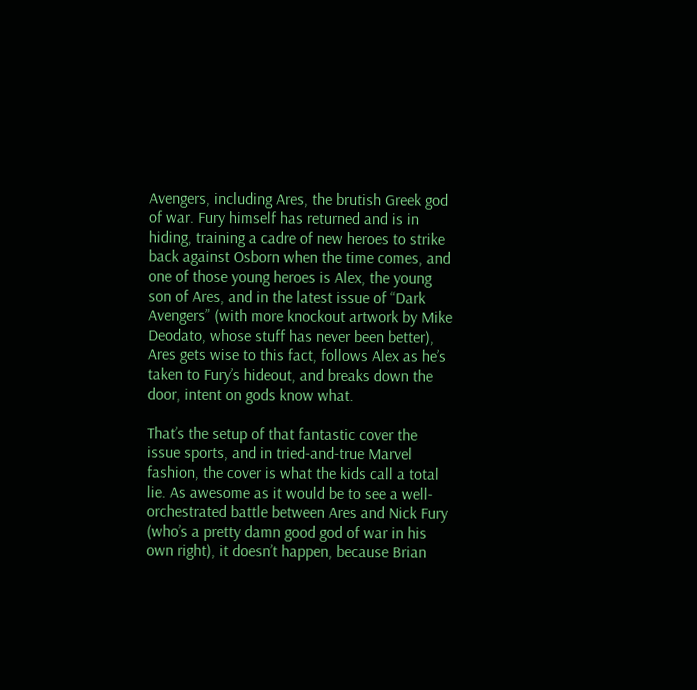Avengers, including Ares, the brutish Greek god of war. Fury himself has returned and is in hiding, training a cadre of new heroes to strike back against Osborn when the time comes, and one of those young heroes is Alex, the young son of Ares, and in the latest issue of “Dark Avengers” (with more knockout artwork by Mike Deodato, whose stuff has never been better), Ares gets wise to this fact, follows Alex as he’s taken to Fury’s hideout, and breaks down the door, intent on gods know what.

That’s the setup of that fantastic cover the issue sports, and in tried-and-true Marvel fashion, the cover is what the kids call a total lie. As awesome as it would be to see a well-orchestrated battle between Ares and Nick Fury (who’s a pretty damn good god of war in his own right), it doesn’t happen, because Brian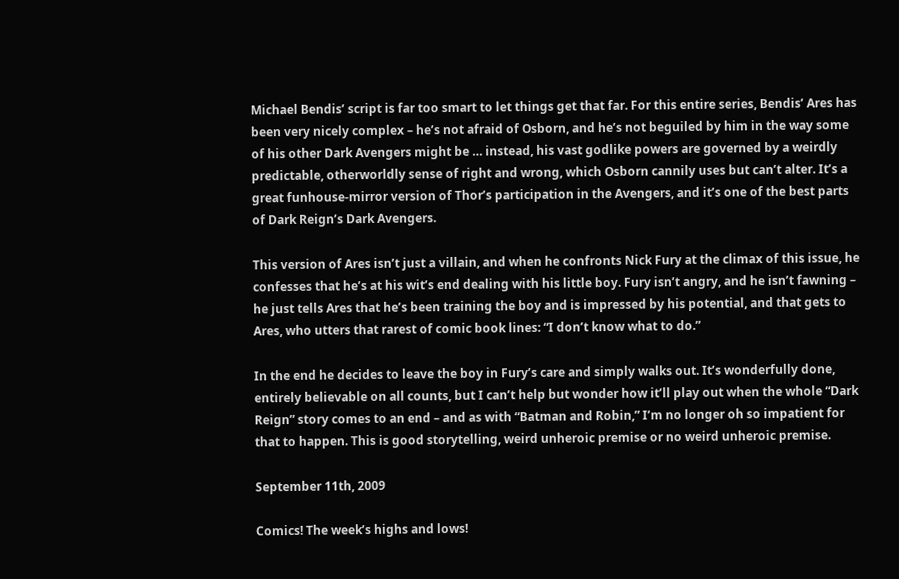Michael Bendis’ script is far too smart to let things get that far. For this entire series, Bendis’ Ares has been very nicely complex – he’s not afraid of Osborn, and he’s not beguiled by him in the way some of his other Dark Avengers might be … instead, his vast godlike powers are governed by a weirdly predictable, otherworldly sense of right and wrong, which Osborn cannily uses but can’t alter. It’s a great funhouse-mirror version of Thor’s participation in the Avengers, and it’s one of the best parts of Dark Reign’s Dark Avengers.

This version of Ares isn’t just a villain, and when he confronts Nick Fury at the climax of this issue, he confesses that he’s at his wit’s end dealing with his little boy. Fury isn’t angry, and he isn’t fawning – he just tells Ares that he’s been training the boy and is impressed by his potential, and that gets to Ares, who utters that rarest of comic book lines: “I don’t know what to do.”

In the end he decides to leave the boy in Fury’s care and simply walks out. It’s wonderfully done, entirely believable on all counts, but I can’t help but wonder how it’ll play out when the whole “Dark Reign” story comes to an end – and as with “Batman and Robin,” I’m no longer oh so impatient for that to happen. This is good storytelling, weird unheroic premise or no weird unheroic premise.

September 11th, 2009

Comics! The week’s highs and lows!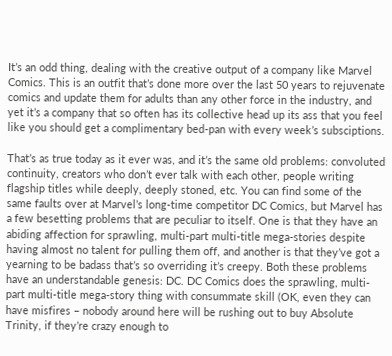It’s an odd thing, dealing with the creative output of a company like Marvel Comics. This is an outfit that’s done more over the last 50 years to rejuvenate comics and update them for adults than any other force in the industry, and yet it’s a company that so often has its collective head up its ass that you feel like you should get a complimentary bed-pan with every week’s subsciptions.

That’s as true today as it ever was, and it’s the same old problems: convoluted continuity, creators who don’t ever talk with each other, people writing flagship titles while deeply, deeply stoned, etc. You can find some of the same faults over at Marvel’s long-time competitor DC Comics, but Marvel has a few besetting problems that are peculiar to itself. One is that they have an abiding affection for sprawling, multi-part multi-title mega-stories despite having almost no talent for pulling them off, and another is that they’ve got a yearning to be badass that’s so overriding it’s creepy. Both these problems have an understandable genesis: DC. DC Comics does the sprawling, multi-part multi-title mega-story thing with consummate skill (OK, even they can have misfires – nobody around here will be rushing out to buy Absolute Trinity, if they’re crazy enough to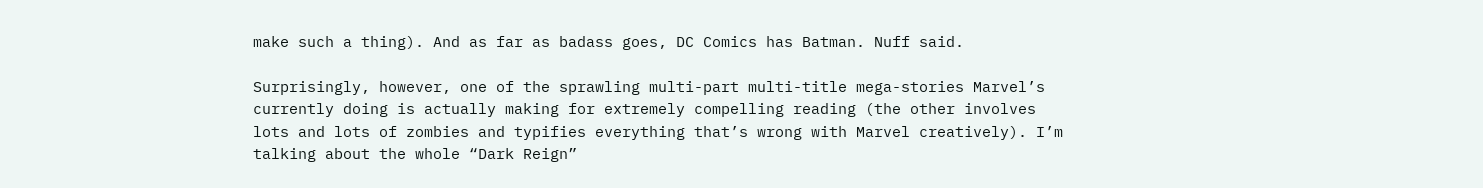make such a thing). And as far as badass goes, DC Comics has Batman. Nuff said.

Surprisingly, however, one of the sprawling multi-part multi-title mega-stories Marvel’s currently doing is actually making for extremely compelling reading (the other involves lots and lots of zombies and typifies everything that’s wrong with Marvel creatively). I’m talking about the whole “Dark Reign”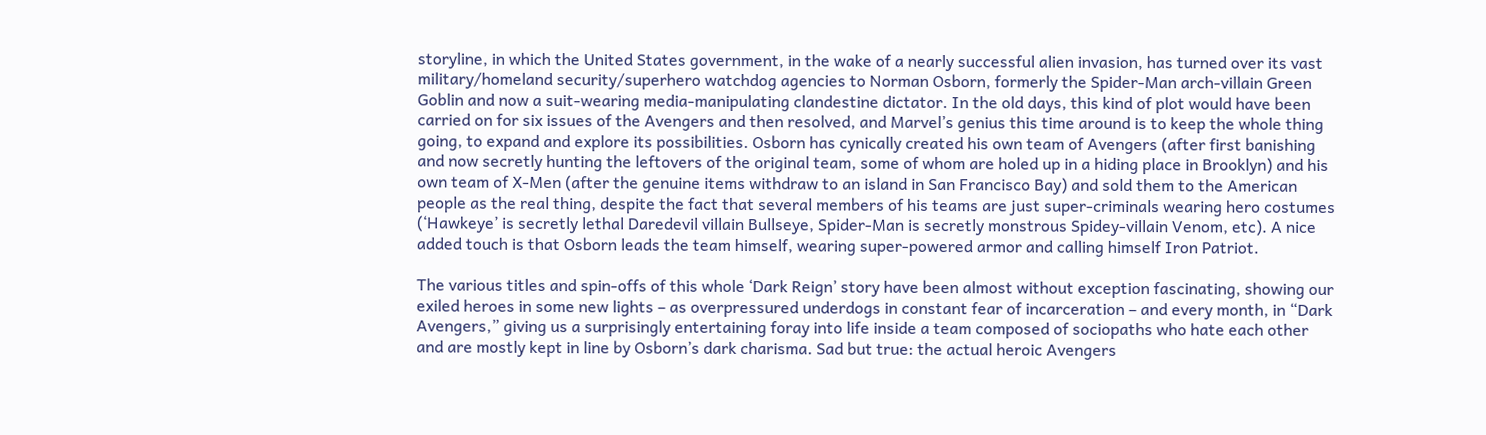storyline, in which the United States government, in the wake of a nearly successful alien invasion, has turned over its vast military/homeland security/superhero watchdog agencies to Norman Osborn, formerly the Spider-Man arch-villain Green Goblin and now a suit-wearing media-manipulating clandestine dictator. In the old days, this kind of plot would have been carried on for six issues of the Avengers and then resolved, and Marvel’s genius this time around is to keep the whole thing going, to expand and explore its possibilities. Osborn has cynically created his own team of Avengers (after first banishing and now secretly hunting the leftovers of the original team, some of whom are holed up in a hiding place in Brooklyn) and his own team of X-Men (after the genuine items withdraw to an island in San Francisco Bay) and sold them to the American people as the real thing, despite the fact that several members of his teams are just super-criminals wearing hero costumes (‘Hawkeye’ is secretly lethal Daredevil villain Bullseye, Spider-Man is secretly monstrous Spidey-villain Venom, etc). A nice added touch is that Osborn leads the team himself, wearing super-powered armor and calling himself Iron Patriot.

The various titles and spin-offs of this whole ‘Dark Reign’ story have been almost without exception fascinating, showing our exiled heroes in some new lights – as overpressured underdogs in constant fear of incarceration – and every month, in “Dark Avengers,” giving us a surprisingly entertaining foray into life inside a team composed of sociopaths who hate each other and are mostly kept in line by Osborn’s dark charisma. Sad but true: the actual heroic Avengers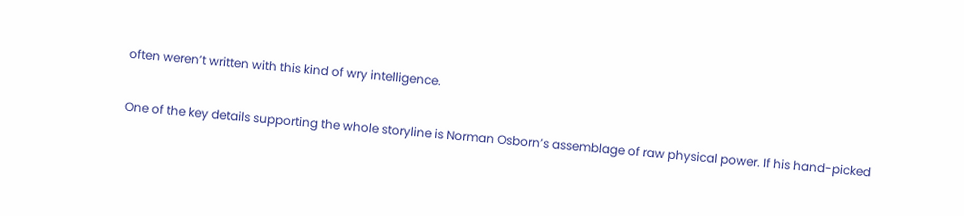often weren’t written with this kind of wry intelligence.

One of the key details supporting the whole storyline is Norman Osborn’s assemblage of raw physical power. If his hand-picked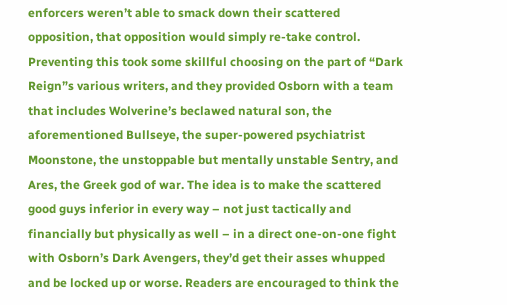enforcers weren’t able to smack down their scattered opposition, that opposition would simply re-take control. Preventing this took some skillful choosing on the part of “Dark Reign”s various writers, and they provided Osborn with a team that includes Wolverine’s beclawed natural son, the aforementioned Bullseye, the super-powered psychiatrist Moonstone, the unstoppable but mentally unstable Sentry, and Ares, the Greek god of war. The idea is to make the scattered good guys inferior in every way – not just tactically and financially but physically as well – in a direct one-on-one fight with Osborn’s Dark Avengers, they’d get their asses whupped and be locked up or worse. Readers are encouraged to think the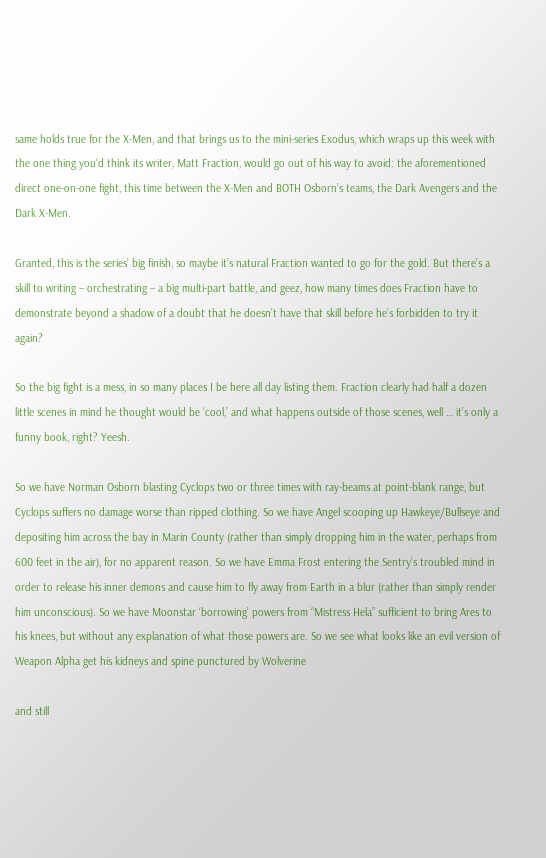same holds true for the X-Men, and that brings us to the mini-series Exodus, which wraps up this week with the one thing you’d think its writer, Matt Fraction, would go out of his way to avoid: the aforementioned direct one-on-one fight, this time between the X-Men and BOTH Osborn’s teams, the Dark Avengers and the Dark X-Men.

Granted, this is the series’ big finish, so maybe it’s natural Fraction wanted to go for the gold. But there’s a skill to writing – orchestrating – a big multi-part battle, and geez, how many times does Fraction have to demonstrate beyond a shadow of a doubt that he doesn’t have that skill before he’s forbidden to try it again?

So the big fight is a mess, in so many places I be here all day listing them. Fraction clearly had half a dozen little scenes in mind he thought would be ‘cool,’ and what happens outside of those scenes, well … it’s only a funny book, right? Yeesh.

So we have Norman Osborn blasting Cyclops two or three times with ray-beams at point-blank range, but Cyclops suffers no damage worse than ripped clothing. So we have Angel scooping up Hawkeye/Bullseye and depositing him across the bay in Marin County (rather than simply dropping him in the water, perhaps from 600 feet in the air), for no apparent reason. So we have Emma Frost entering the Sentry’s troubled mind in order to release his inner demons and cause him to fly away from Earth in a blur (rather than simply render him unconscious). So we have Moonstar ‘borrowing’ powers from “Mistress Hela” sufficient to bring Ares to his knees, but without any explanation of what those powers are. So we see what looks like an evil version of Weapon Alpha get his kidneys and spine punctured by Wolverine

and still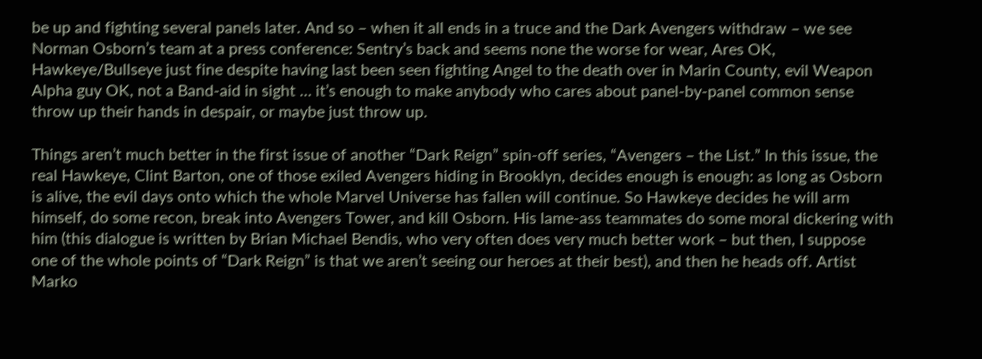be up and fighting several panels later. And so – when it all ends in a truce and the Dark Avengers withdraw – we see Norman Osborn’s team at a press conference: Sentry’s back and seems none the worse for wear, Ares OK, Hawkeye/Bullseye just fine despite having last been seen fighting Angel to the death over in Marin County, evil Weapon Alpha guy OK, not a Band-aid in sight … it’s enough to make anybody who cares about panel-by-panel common sense throw up their hands in despair, or maybe just throw up.

Things aren’t much better in the first issue of another “Dark Reign” spin-off series, “Avengers – the List.” In this issue, the real Hawkeye, Clint Barton, one of those exiled Avengers hiding in Brooklyn, decides enough is enough: as long as Osborn is alive, the evil days onto which the whole Marvel Universe has fallen will continue. So Hawkeye decides he will arm himself, do some recon, break into Avengers Tower, and kill Osborn. His lame-ass teammates do some moral dickering with him (this dialogue is written by Brian Michael Bendis, who very often does very much better work – but then, I suppose one of the whole points of “Dark Reign” is that we aren’t seeing our heroes at their best), and then he heads off. Artist Marko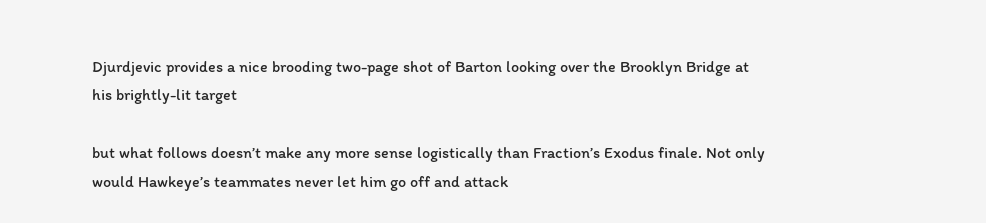Djurdjevic provides a nice brooding two-page shot of Barton looking over the Brooklyn Bridge at his brightly-lit target

but what follows doesn’t make any more sense logistically than Fraction’s Exodus finale. Not only would Hawkeye’s teammates never let him go off and attack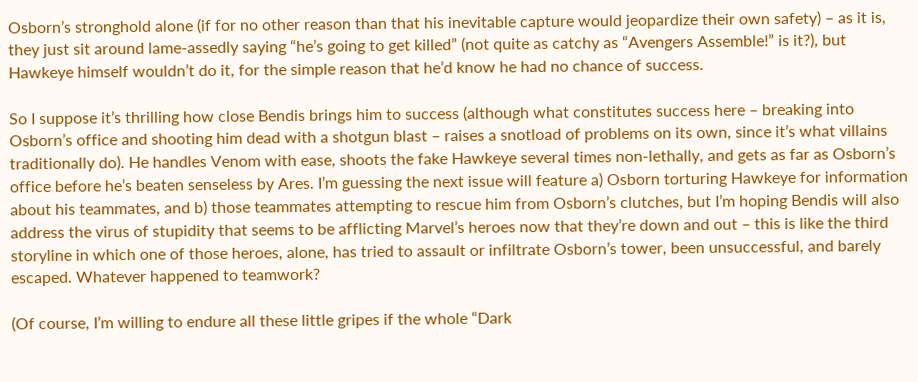Osborn’s stronghold alone (if for no other reason than that his inevitable capture would jeopardize their own safety) – as it is, they just sit around lame-assedly saying “he’s going to get killed” (not quite as catchy as “Avengers Assemble!” is it?), but Hawkeye himself wouldn’t do it, for the simple reason that he’d know he had no chance of success.

So I suppose it’s thrilling how close Bendis brings him to success (although what constitutes success here – breaking into Osborn’s office and shooting him dead with a shotgun blast – raises a snotload of problems on its own, since it’s what villains traditionally do). He handles Venom with ease, shoots the fake Hawkeye several times non-lethally, and gets as far as Osborn’s office before he’s beaten senseless by Ares. I’m guessing the next issue will feature a) Osborn torturing Hawkeye for information about his teammates, and b) those teammates attempting to rescue him from Osborn’s clutches, but I’m hoping Bendis will also address the virus of stupidity that seems to be afflicting Marvel’s heroes now that they’re down and out – this is like the third storyline in which one of those heroes, alone, has tried to assault or infiltrate Osborn’s tower, been unsuccessful, and barely escaped. Whatever happened to teamwork?

(Of course, I’m willing to endure all these little gripes if the whole “Dark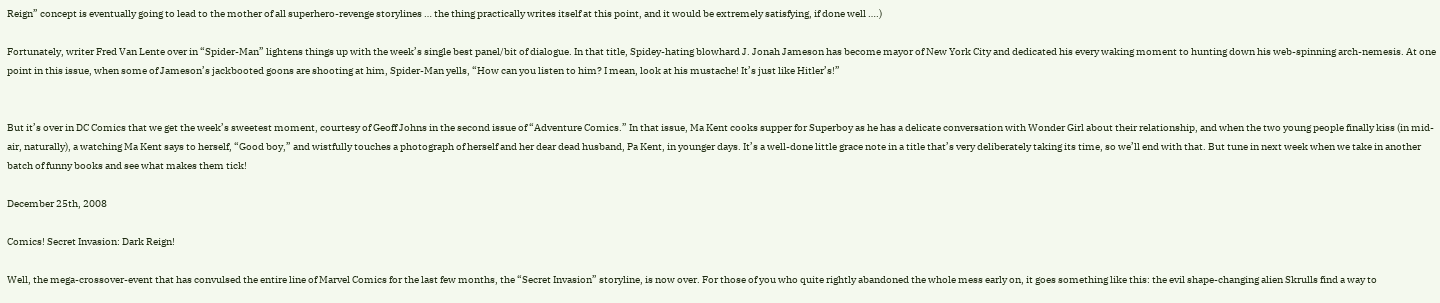Reign” concept is eventually going to lead to the mother of all superhero-revenge storylines … the thing practically writes itself at this point, and it would be extremely satisfying, if done well ….)

Fortunately, writer Fred Van Lente over in “Spider-Man” lightens things up with the week’s single best panel/bit of dialogue. In that title, Spidey-hating blowhard J. Jonah Jameson has become mayor of New York City and dedicated his every waking moment to hunting down his web-spinning arch-nemesis. At one point in this issue, when some of Jameson’s jackbooted goons are shooting at him, Spider-Man yells, “How can you listen to him? I mean, look at his mustache! It’s just like Hitler’s!”


But it’s over in DC Comics that we get the week’s sweetest moment, courtesy of Geoff Johns in the second issue of “Adventure Comics.” In that issue, Ma Kent cooks supper for Superboy as he has a delicate conversation with Wonder Girl about their relationship, and when the two young people finally kiss (in mid-air, naturally), a watching Ma Kent says to herself, “Good boy,” and wistfully touches a photograph of herself and her dear dead husband, Pa Kent, in younger days. It’s a well-done little grace note in a title that’s very deliberately taking its time, so we’ll end with that. But tune in next week when we take in another batch of funny books and see what makes them tick!

December 25th, 2008

Comics! Secret Invasion: Dark Reign!

Well, the mega-crossover-event that has convulsed the entire line of Marvel Comics for the last few months, the “Secret Invasion” storyline, is now over. For those of you who quite rightly abandoned the whole mess early on, it goes something like this: the evil shape-changing alien Skrulls find a way to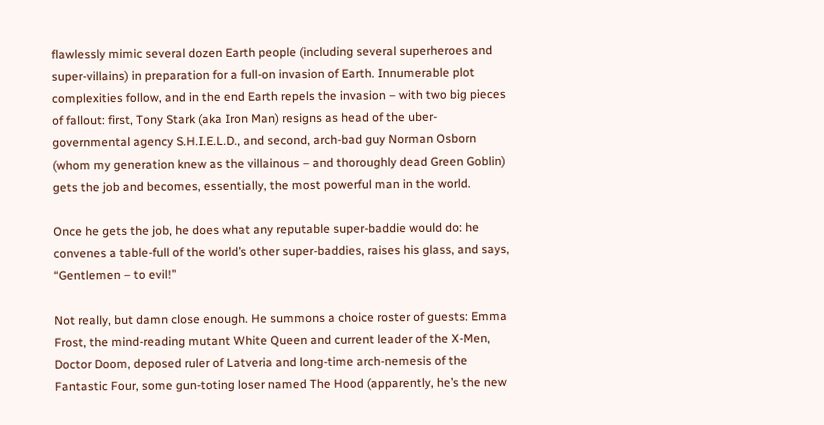flawlessly mimic several dozen Earth people (including several superheroes and super-villains) in preparation for a full-on invasion of Earth. Innumerable plot complexities follow, and in the end Earth repels the invasion – with two big pieces of fallout: first, Tony Stark (aka Iron Man) resigns as head of the uber-governmental agency S.H.I.E.L.D., and second, arch-bad guy Norman Osborn (whom my generation knew as the villainous – and thoroughly dead Green Goblin) gets the job and becomes, essentially, the most powerful man in the world.

Once he gets the job, he does what any reputable super-baddie would do: he convenes a table-full of the world’s other super-baddies, raises his glass, and says, “Gentlemen – to evil!”

Not really, but damn close enough. He summons a choice roster of guests: Emma Frost, the mind-reading mutant White Queen and current leader of the X-Men, Doctor Doom, deposed ruler of Latveria and long-time arch-nemesis of the Fantastic Four, some gun-toting loser named The Hood (apparently, he’s the new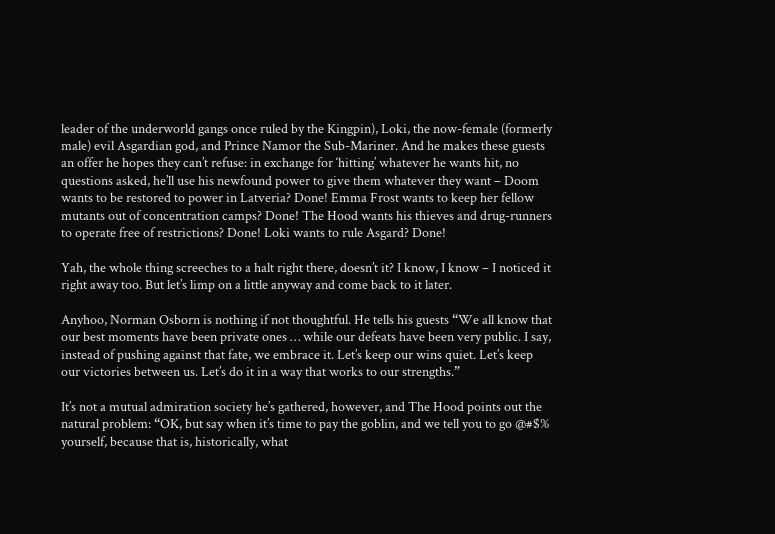leader of the underworld gangs once ruled by the Kingpin), Loki, the now-female (formerly male) evil Asgardian god, and Prince Namor the Sub-Mariner. And he makes these guests an offer he hopes they can’t refuse: in exchange for ‘hitting’ whatever he wants hit, no questions asked, he’ll use his newfound power to give them whatever they want – Doom wants to be restored to power in Latveria? Done! Emma Frost wants to keep her fellow mutants out of concentration camps? Done! The Hood wants his thieves and drug-runners to operate free of restrictions? Done! Loki wants to rule Asgard? Done!

Yah, the whole thing screeches to a halt right there, doesn’t it? I know, I know – I noticed it right away too. But let’s limp on a little anyway and come back to it later.

Anyhoo, Norman Osborn is nothing if not thoughtful. He tells his guests “We all know that our best moments have been private ones … while our defeats have been very public. I say, instead of pushing against that fate, we embrace it. Let’s keep our wins quiet. Let’s keep our victories between us. Let’s do it in a way that works to our strengths.”

It’s not a mutual admiration society he’s gathered, however, and The Hood points out the natural problem: “OK, but say when it’s time to pay the goblin, and we tell you to go @#$% yourself, because that is, historically, what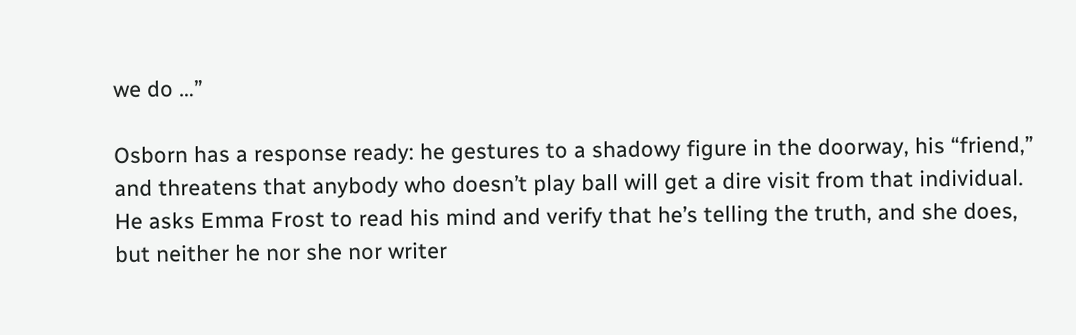we do …”

Osborn has a response ready: he gestures to a shadowy figure in the doorway, his “friend,” and threatens that anybody who doesn’t play ball will get a dire visit from that individual. He asks Emma Frost to read his mind and verify that he’s telling the truth, and she does, but neither he nor she nor writer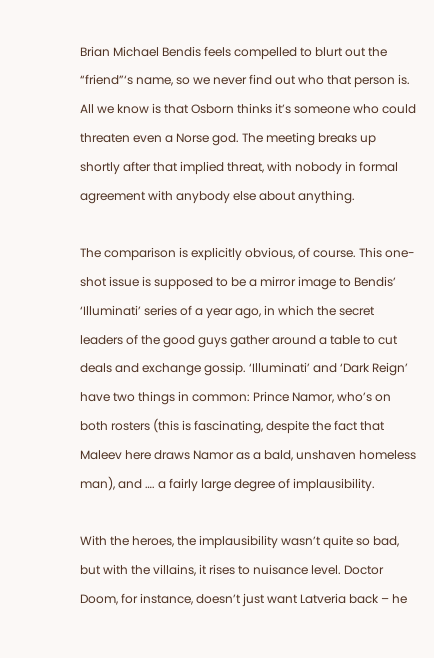Brian Michael Bendis feels compelled to blurt out the “friend”‘s name, so we never find out who that person is. All we know is that Osborn thinks it’s someone who could threaten even a Norse god. The meeting breaks up shortly after that implied threat, with nobody in formal agreement with anybody else about anything.

The comparison is explicitly obvious, of course. This one-shot issue is supposed to be a mirror image to Bendis’ ‘Illuminati’ series of a year ago, in which the secret leaders of the good guys gather around a table to cut deals and exchange gossip. ‘Illuminati’ and ‘Dark Reign’ have two things in common: Prince Namor, who’s on both rosters (this is fascinating, despite the fact that Maleev here draws Namor as a bald, unshaven homeless man), and …. a fairly large degree of implausibility.

With the heroes, the implausibility wasn’t quite so bad, but with the villains, it rises to nuisance level. Doctor Doom, for instance, doesn’t just want Latveria back – he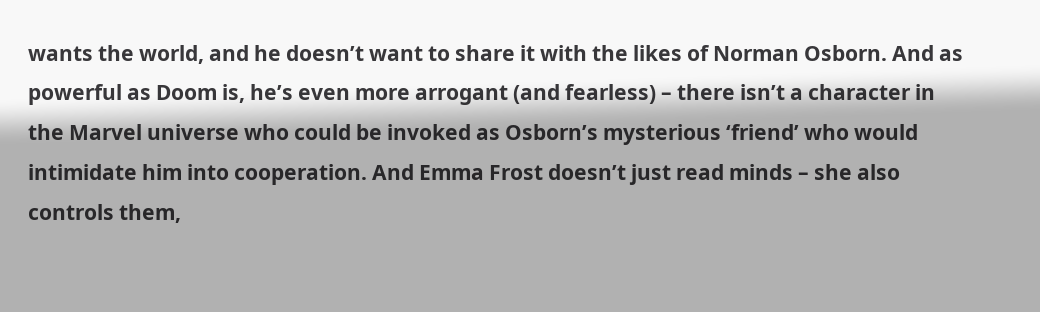wants the world, and he doesn’t want to share it with the likes of Norman Osborn. And as powerful as Doom is, he’s even more arrogant (and fearless) – there isn’t a character in the Marvel universe who could be invoked as Osborn’s mysterious ‘friend’ who would intimidate him into cooperation. And Emma Frost doesn’t just read minds – she also controls them,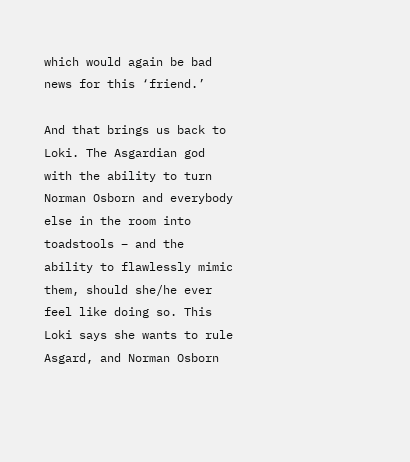which would again be bad news for this ‘friend.’

And that brings us back to Loki. The Asgardian god with the ability to turn Norman Osborn and everybody else in the room into toadstools – and the ability to flawlessly mimic them, should she/he ever feel like doing so. This Loki says she wants to rule Asgard, and Norman Osborn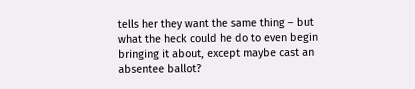tells her they want the same thing – but what the heck could he do to even begin bringing it about, except maybe cast an absentee ballot?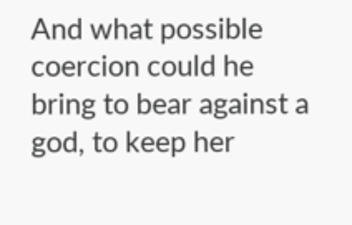And what possible coercion could he bring to bear against a god, to keep her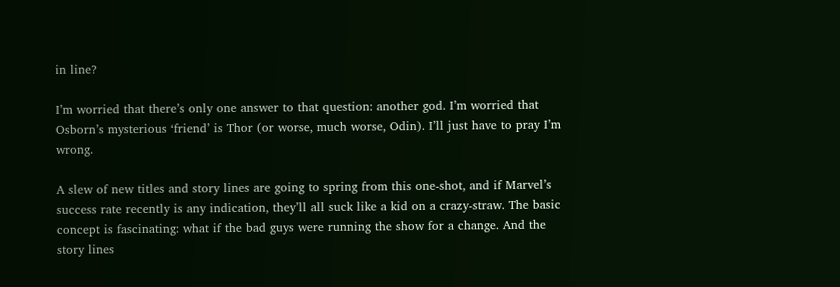in line?

I’m worried that there’s only one answer to that question: another god. I’m worried that Osborn’s mysterious ‘friend’ is Thor (or worse, much worse, Odin). I’ll just have to pray I’m wrong.

A slew of new titles and story lines are going to spring from this one-shot, and if Marvel’s success rate recently is any indication, they’ll all suck like a kid on a crazy-straw. The basic concept is fascinating: what if the bad guys were running the show for a change. And the story lines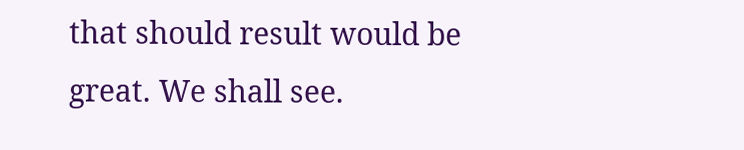that should result would be great. We shall see.